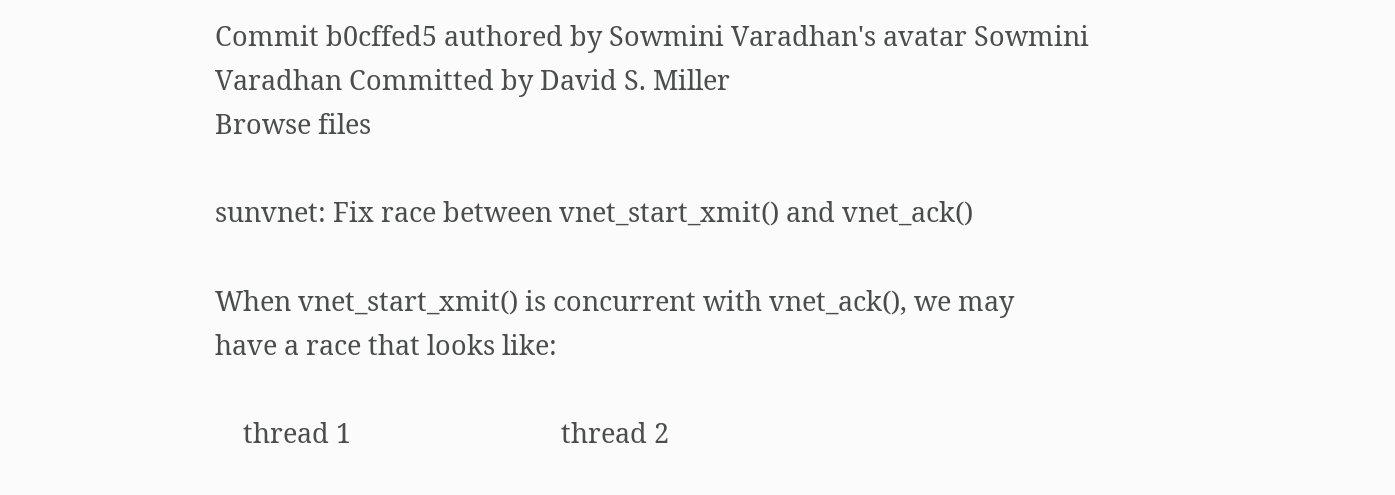Commit b0cffed5 authored by Sowmini Varadhan's avatar Sowmini Varadhan Committed by David S. Miller
Browse files

sunvnet: Fix race between vnet_start_xmit() and vnet_ack()

When vnet_start_xmit() is concurrent with vnet_ack(), we may
have a race that looks like:

    thread 1                              thread 2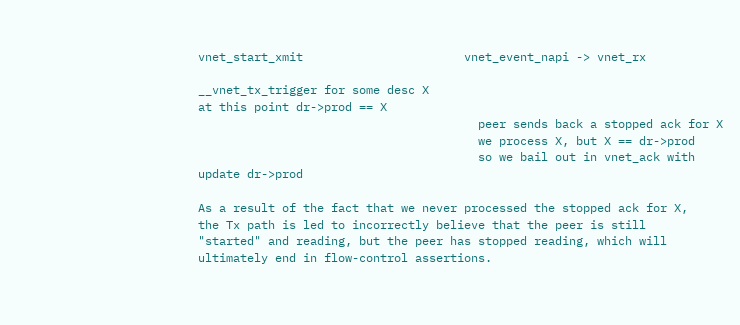vnet_start_xmit                       vnet_event_napi -> vnet_rx

__vnet_tx_trigger for some desc X
at this point dr->prod == X
                                        peer sends back a stopped ack for X
                                        we process X, but X == dr->prod
                                        so we bail out in vnet_ack with
update dr->prod

As a result of the fact that we never processed the stopped ack for X,
the Tx path is led to incorrectly believe that the peer is still
"started" and reading, but the peer has stopped reading, which will
ultimately end in flow-control assertions.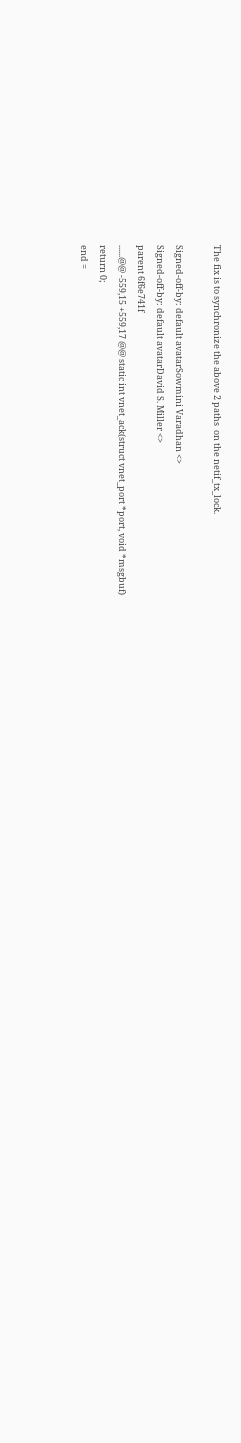The fix is to synchronize the above 2 paths  on the netif_tx_lock.

Signed-off-by: default avatarSowmini Varadhan <>
Signed-off-by: default avatarDavid S. Miller <>
parent 6f6e741f
......@@ -559,15 +559,17 @@ static int vnet_ack(struct vnet_port *port, void *msgbuf)
return 0;
end =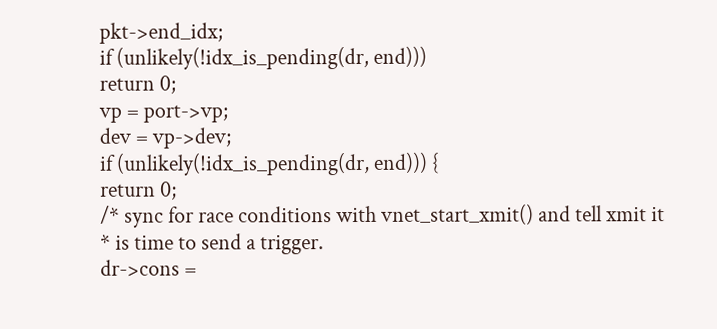pkt->end_idx;
if (unlikely(!idx_is_pending(dr, end)))
return 0;
vp = port->vp;
dev = vp->dev;
if (unlikely(!idx_is_pending(dr, end))) {
return 0;
/* sync for race conditions with vnet_start_xmit() and tell xmit it
* is time to send a trigger.
dr->cons =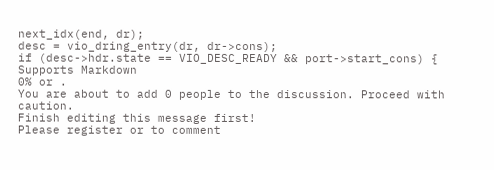next_idx(end, dr);
desc = vio_dring_entry(dr, dr->cons);
if (desc->hdr.state == VIO_DESC_READY && port->start_cons) {
Supports Markdown
0% or .
You are about to add 0 people to the discussion. Proceed with caution.
Finish editing this message first!
Please register or to comment